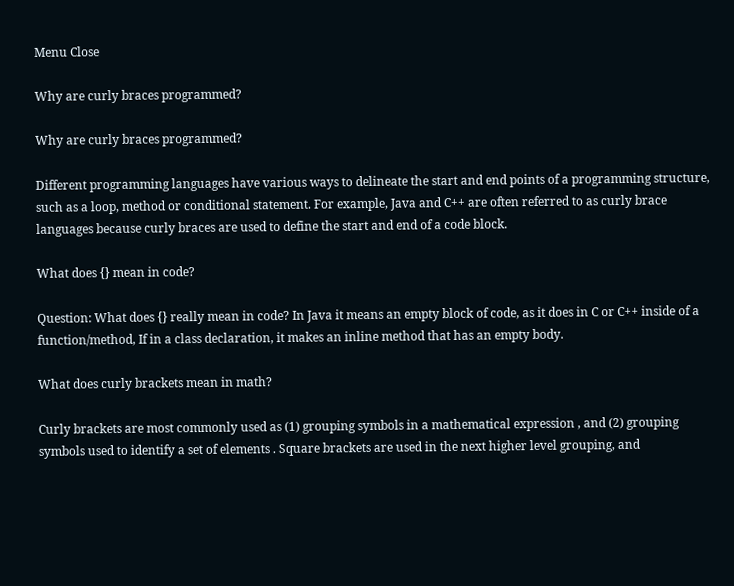Menu Close

Why are curly braces programmed?

Why are curly braces programmed?

Different programming languages have various ways to delineate the start and end points of a programming structure, such as a loop, method or conditional statement. For example, Java and C++ are often referred to as curly brace languages because curly braces are used to define the start and end of a code block.

What does {} mean in code?

Question: What does {} really mean in code? In Java it means an empty block of code, as it does in C or C++ inside of a function/method, If in a class declaration, it makes an inline method that has an empty body.

What does curly brackets mean in math?

Curly brackets are most commonly used as (1) grouping symbols in a mathematical expression , and (2) grouping symbols used to identify a set of elements . Square brackets are used in the next higher level grouping, and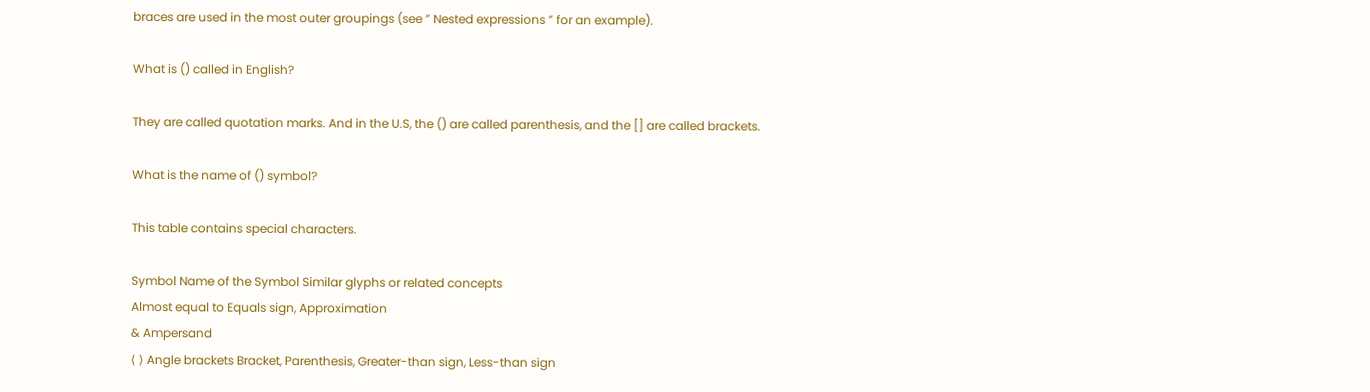braces are used in the most outer groupings (see ” Nested expressions ” for an example).

What is () called in English?

They are called quotation marks. And in the U.S, the () are called parenthesis, and the [] are called brackets.

What is the name of () symbol?

This table contains special characters.

Symbol Name of the Symbol Similar glyphs or related concepts
Almost equal to Equals sign, Approximation
& Ampersand
⟨ ⟩ Angle brackets Bracket, Parenthesis, Greater-than sign, Less-than sign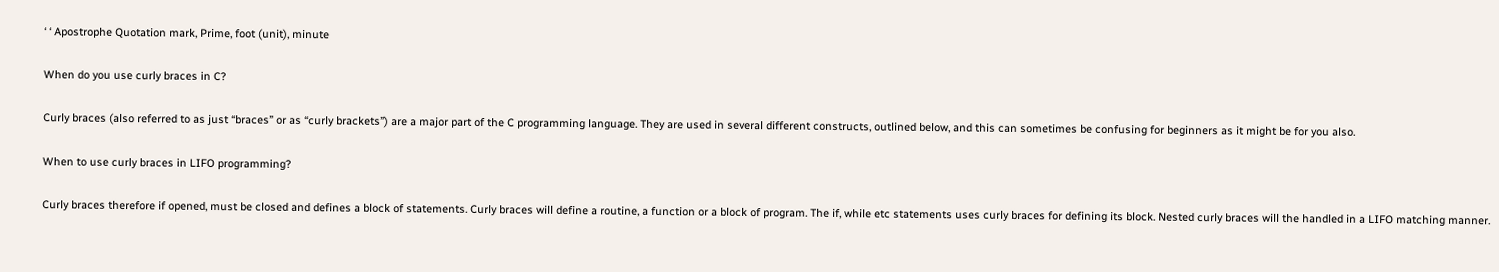‘ ‘ Apostrophe Quotation mark, Prime, foot (unit), minute

When do you use curly braces in C?

Curly braces (also referred to as just “braces” or as “curly brackets”) are a major part of the C programming language. They are used in several different constructs, outlined below, and this can sometimes be confusing for beginners as it might be for you also.

When to use curly braces in LIFO programming?

Curly braces therefore if opened, must be closed and defines a block of statements. Curly braces will define a routine, a function or a block of program. The if, while etc statements uses curly braces for defining its block. Nested curly braces will the handled in a LIFO matching manner.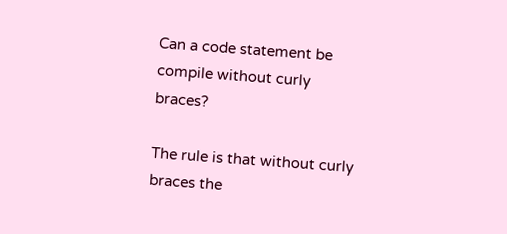Can a code statement be compile without curly braces?

The rule is that without curly braces the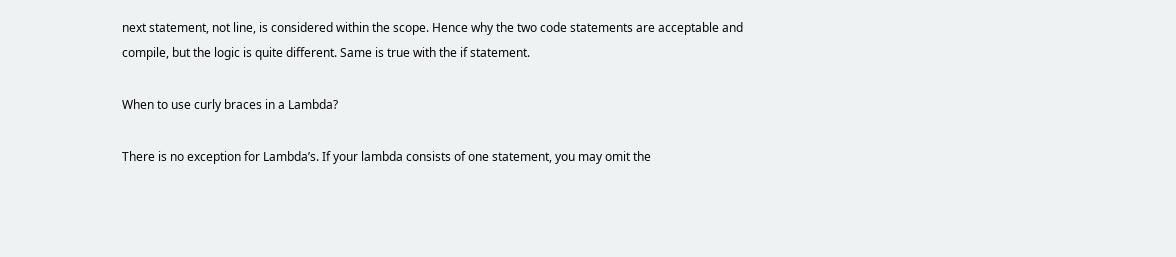next statement, not line, is considered within the scope. Hence why the two code statements are acceptable and compile, but the logic is quite different. Same is true with the if statement.

When to use curly braces in a Lambda?

There is no exception for Lambda’s. If your lambda consists of one statement, you may omit the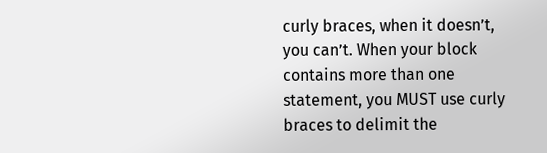curly braces, when it doesn’t, you can’t. When your block contains more than one statement, you MUST use curly braces to delimit the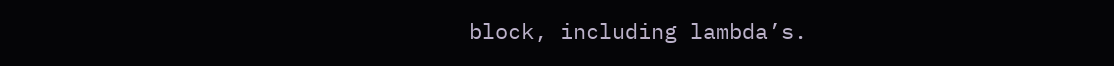block, including lambda’s.